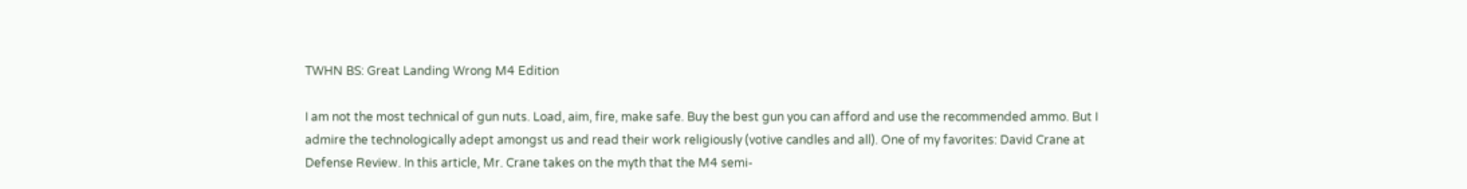TWHN BS: Great Landing Wrong M4 Edition

I am not the most technical of gun nuts. Load, aim, fire, make safe. Buy the best gun you can afford and use the recommended ammo. But I admire the technologically adept amongst us and read their work religiously (votive candles and all). One of my favorites: David Crane at Defense Review. In this article, Mr. Crane takes on the myth that the M4 semi-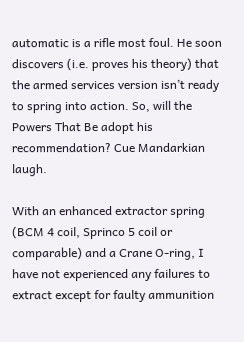automatic is a rifle most foul. He soon discovers (i.e. proves his theory) that the armed services version isn’t ready to spring into action. So, will the Powers That Be adopt his recommendation? Cue Mandarkian laugh.

With an enhanced extractor spring (BCM 4 coil, Sprinco 5 coil or comparable) and a Crane O-ring, I have not experienced any failures to extract except for faulty ammunition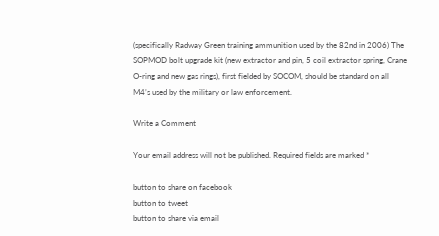(specifically Radway Green training ammunition used by the 82nd in 2006) The SOPMOD bolt upgrade kit (new extractor and pin, 5 coil extractor spring, Crane O-ring and new gas rings), first fielded by SOCOM, should be standard on all M4’s used by the military or law enforcement.

Write a Comment

Your email address will not be published. Required fields are marked *

button to share on facebook
button to tweet
button to share via email